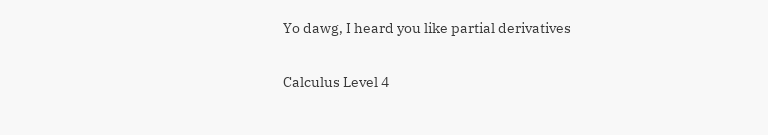Yo dawg, I heard you like partial derivatives

Calculus Level 4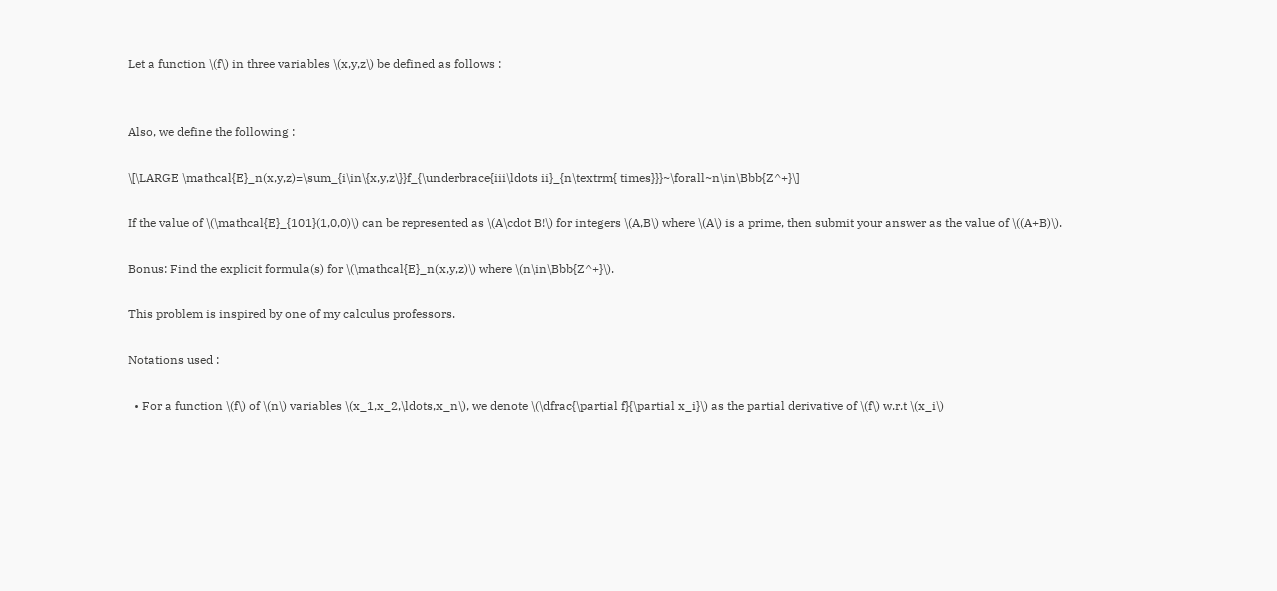Let a function \(f\) in three variables \(x,y,z\) be defined as follows :


Also, we define the following :

\[\LARGE \mathcal{E}_n(x,y,z)=\sum_{i\in\{x,y,z\}}f_{\underbrace{iii\ldots ii}_{n\textrm{ times}}}~\forall~n\in\Bbb{Z^+}\]

If the value of \(\mathcal{E}_{101}(1,0,0)\) can be represented as \(A\cdot B!\) for integers \(A,B\) where \(A\) is a prime, then submit your answer as the value of \((A+B)\).

Bonus: Find the explicit formula(s) for \(\mathcal{E}_n(x,y,z)\) where \(n\in\Bbb{Z^+}\).

This problem is inspired by one of my calculus professors.

Notations used :

  • For a function \(f\) of \(n\) variables \(x_1,x_2,\ldots,x_n\), we denote \(\dfrac{\partial f}{\partial x_i}\) as the partial derivative of \(f\) w.r.t \(x_i\)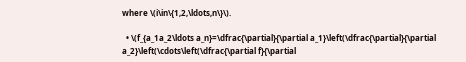where \(i\in\{1,2,\ldots,n\}\).

  • \(f_{a_1a_2\ldots a_n}=\dfrac{\partial}{\partial a_1}\left(\dfrac{\partial}{\partial a_2}\left(\cdots\left(\dfrac{\partial f}{\partial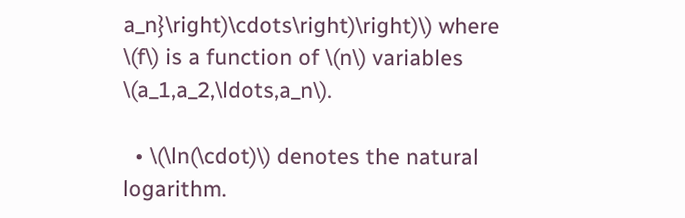a_n}\right)\cdots\right)\right)\) where \(f\) is a function of \(n\) variables \(a_1,a_2,\ldots,a_n\).

  • \(\ln(\cdot)\) denotes the natural logarithm.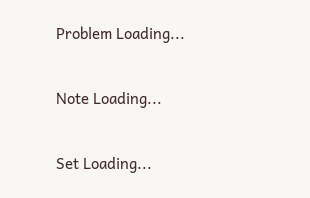Problem Loading...

Note Loading...

Set Loading...